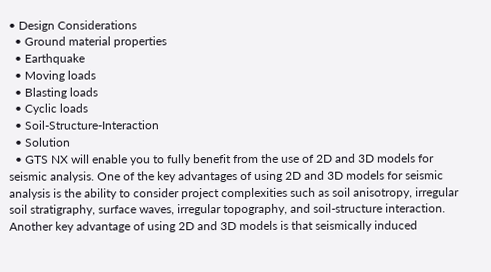• Design Considerations
  • Ground material properties
  • Earthquake
  • Moving loads
  • Blasting loads
  • Cyclic loads
  • Soil-Structure-Interaction
  • Solution
  • GTS NX will enable you to fully benefit from the use of 2D and 3D models for seismic analysis. One of the key advantages of using 2D and 3D models for seismic analysis is the ability to consider project complexities such as soil anisotropy, irregular soil stratigraphy, surface waves, irregular topography, and soil-structure interaction. Another key advantage of using 2D and 3D models is that seismically induced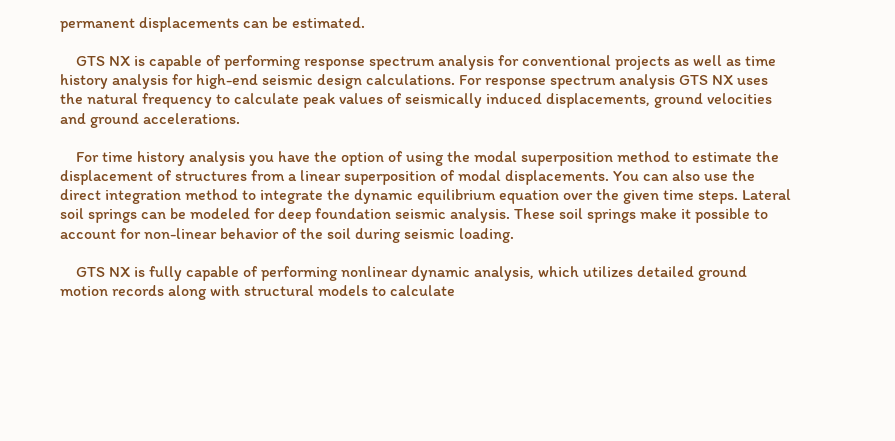permanent displacements can be estimated.

    GTS NX is capable of performing response spectrum analysis for conventional projects as well as time history analysis for high-end seismic design calculations. For response spectrum analysis GTS NX uses the natural frequency to calculate peak values of seismically induced displacements, ground velocities and ground accelerations.

    For time history analysis you have the option of using the modal superposition method to estimate the displacement of structures from a linear superposition of modal displacements. You can also use the direct integration method to integrate the dynamic equilibrium equation over the given time steps. Lateral soil springs can be modeled for deep foundation seismic analysis. These soil springs make it possible to account for non-linear behavior of the soil during seismic loading.

    GTS NX is fully capable of performing nonlinear dynamic analysis, which utilizes detailed ground motion records along with structural models to calculate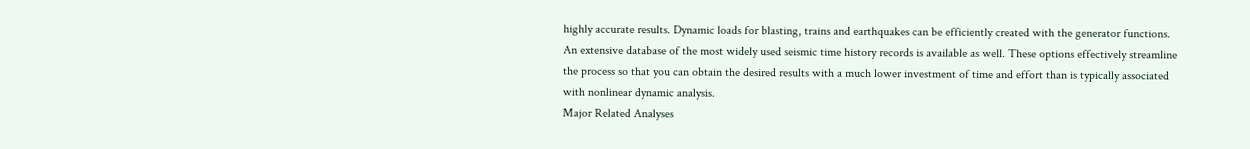highly accurate results. Dynamic loads for blasting, trains and earthquakes can be efficiently created with the generator functions. An extensive database of the most widely used seismic time history records is available as well. These options effectively streamline the process so that you can obtain the desired results with a much lower investment of time and effort than is typically associated with nonlinear dynamic analysis.
Major Related Analyses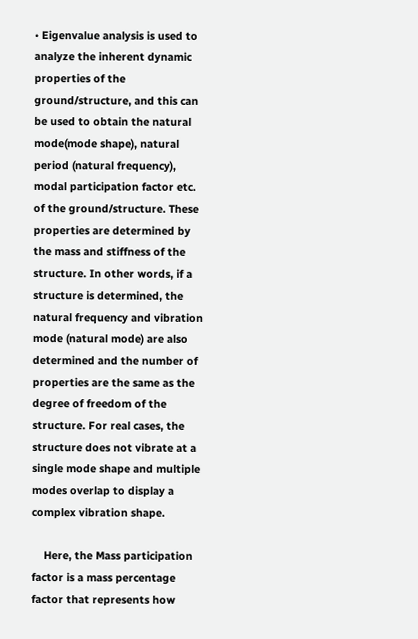• Eigenvalue analysis is used to analyze the inherent dynamic properties of the ground/structure, and this can be used to obtain the natural mode(mode shape), natural period (natural frequency), modal participation factor etc. of the ground/structure. These properties are determined by the mass and stiffness of the structure. In other words, if a structure is determined, the natural frequency and vibration mode (natural mode) are also determined and the number of properties are the same as the degree of freedom of the structure. For real cases, the structure does not vibrate at a single mode shape and multiple modes overlap to display a complex vibration shape.

    Here, the Mass participation factor is a mass percentage factor that represents how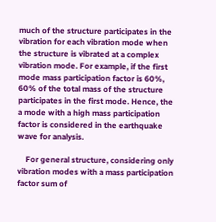much of the structure participates in the vibration for each vibration mode when the structure is vibrated at a complex vibration mode. For example, if the first mode mass participation factor is 60%, 60% of the total mass of the structure participates in the first mode. Hence, the a mode with a high mass participation factor is considered in the earthquake wave for analysis.

    For general structure, considering only vibration modes with a mass participation factor sum of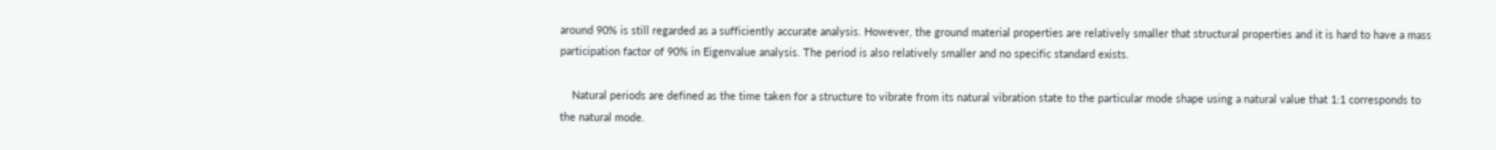around 90% is still regarded as a sufficiently accurate analysis. However, the ground material properties are relatively smaller that structural properties and it is hard to have a mass participation factor of 90% in Eigenvalue analysis. The period is also relatively smaller and no specific standard exists.

    Natural periods are defined as the time taken for a structure to vibrate from its natural vibration state to the particular mode shape using a natural value that 1:1 corresponds to the natural mode.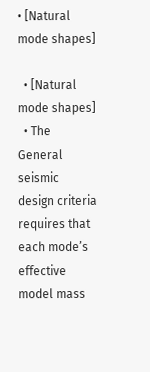• [Natural mode shapes]

  • [Natural mode shapes]
  • The General seismic design criteria requires that each mode’s effective model mass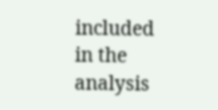included in the analysis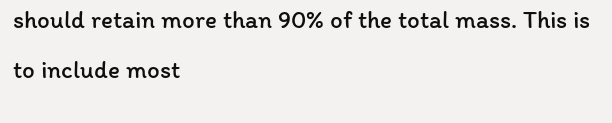should retain more than 90% of the total mass. This is to include most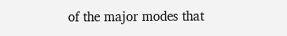of the major modes that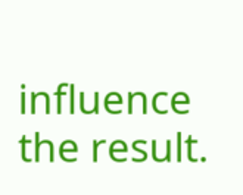influence the result.